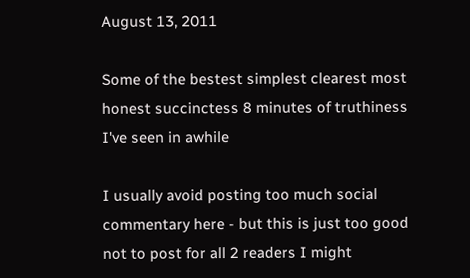August 13, 2011

Some of the bestest simplest clearest most honest succinctess 8 minutes of truthiness I've seen in awhile

I usually avoid posting too much social commentary here - but this is just too good not to post for all 2 readers I might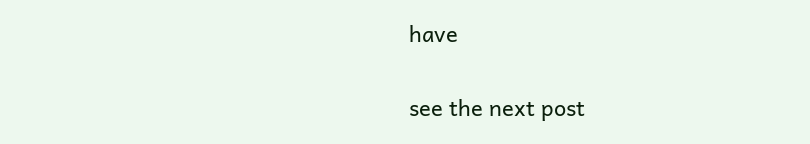have

see the next post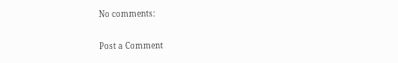No comments:

Post a Comment